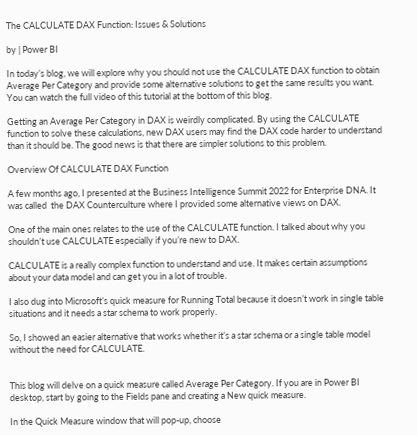The CALCULATE DAX Function: Issues & Solutions

by | Power BI

In today’s blog, we will explore why you should not use the CALCULATE DAX function to obtain Average Per Category and provide some alternative solutions to get the same results you want. You can watch the full video of this tutorial at the bottom of this blog.

Getting an Average Per Category in DAX is weirdly complicated. By using the CALCULATE function to solve these calculations, new DAX users may find the DAX code harder to understand than it should be. The good news is that there are simpler solutions to this problem.

Overview Of CALCULATE DAX Function

A few months ago, I presented at the Business Intelligence Summit 2022 for Enterprise DNA. It was called  the DAX Counterculture where I provided some alternative views on DAX.

One of the main ones relates to the use of the CALCULATE function. I talked about why you shouldn’t use CALCULATE especially if you’re new to DAX.

CALCULATE is a really complex function to understand and use. It makes certain assumptions about your data model and can get you in a lot of trouble.

I also dug into Microsoft’s quick measure for Running Total because it doesn’t work in single table situations and it needs a star schema to work properly.

So, I showed an easier alternative that works whether it’s a star schema or a single table model without the need for CALCULATE.


This blog will delve on a quick measure called Average Per Category. If you are in Power BI desktop, start by going to the Fields pane and creating a New quick measure.

In the Quick Measure window that will pop-up, choose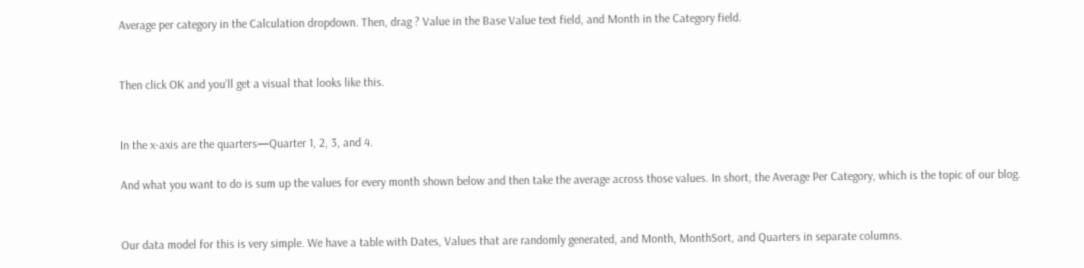Average per category in the Calculation dropdown. Then, drag ? Value in the Base Value text field, and Month in the Category field.


Then click OK and you’ll get a visual that looks like this.


In the x-axis are the quarters—Quarter 1, 2, 3, and 4.

And what you want to do is sum up the values for every month shown below and then take the average across those values. In short, the Average Per Category, which is the topic of our blog.


Our data model for this is very simple. We have a table with Dates, Values that are randomly generated, and Month, MonthSort, and Quarters in separate columns.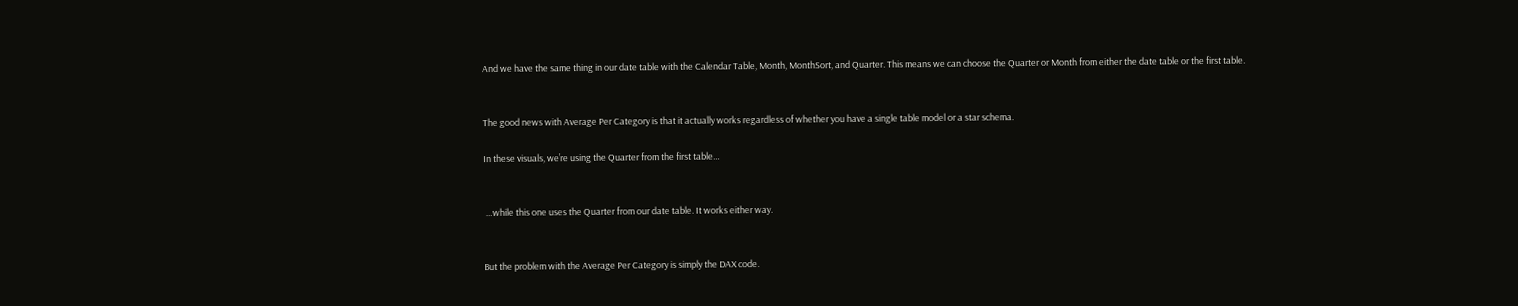And we have the same thing in our date table with the Calendar Table, Month, MonthSort, and Quarter. This means we can choose the Quarter or Month from either the date table or the first table.


The good news with Average Per Category is that it actually works regardless of whether you have a single table model or a star schema.

In these visuals, we’re using the Quarter from the first table…


 …while this one uses the Quarter from our date table. It works either way.


But the problem with the Average Per Category is simply the DAX code.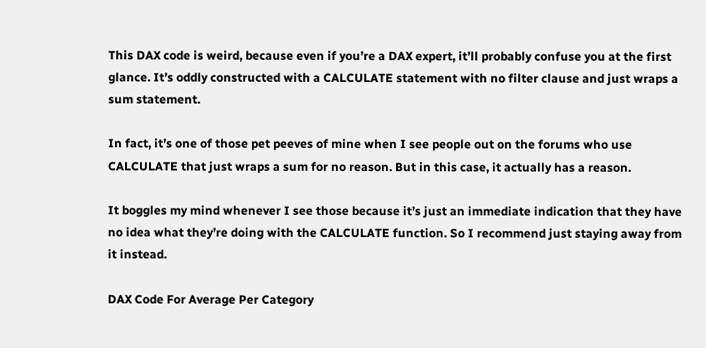This DAX code is weird, because even if you’re a DAX expert, it’ll probably confuse you at the first glance. It’s oddly constructed with a CALCULATE statement with no filter clause and just wraps a sum statement.

In fact, it’s one of those pet peeves of mine when I see people out on the forums who use CALCULATE that just wraps a sum for no reason. But in this case, it actually has a reason.

It boggles my mind whenever I see those because it’s just an immediate indication that they have no idea what they’re doing with the CALCULATE function. So I recommend just staying away from it instead.

DAX Code For Average Per Category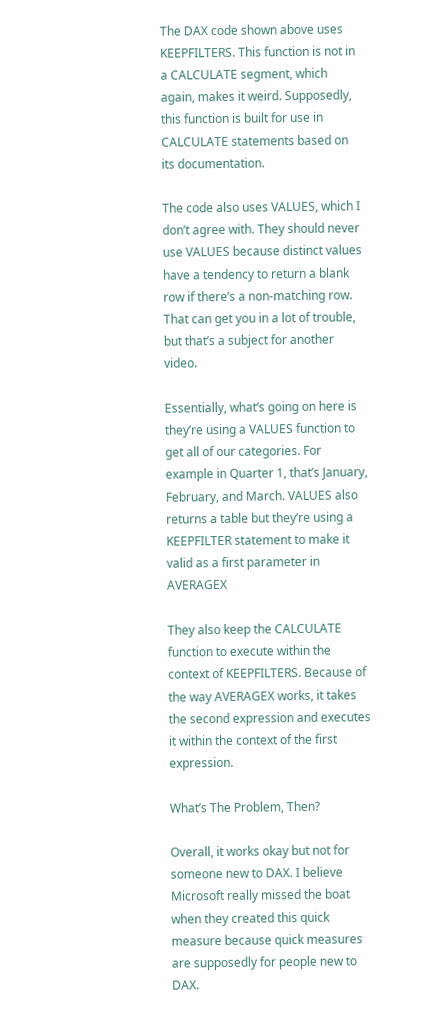The DAX code shown above uses KEEPFILTERS. This function is not in a CALCULATE segment, which again, makes it weird. Supposedly, this function is built for use in CALCULATE statements based on its documentation.

The code also uses VALUES, which I don’t agree with. They should never use VALUES because distinct values have a tendency to return a blank row if there’s a non-matching row. That can get you in a lot of trouble, but that’s a subject for another video.

Essentially, what’s going on here is they’re using a VALUES function to get all of our categories. For example in Quarter 1, that’s January, February, and March. VALUES also returns a table but they’re using a KEEPFILTER statement to make it valid as a first parameter in AVERAGEX

They also keep the CALCULATE function to execute within the context of KEEPFILTERS. Because of the way AVERAGEX works, it takes the second expression and executes it within the context of the first expression.

What’s The Problem, Then?

Overall, it works okay but not for someone new to DAX. I believe Microsoft really missed the boat when they created this quick measure because quick measures are supposedly for people new to DAX.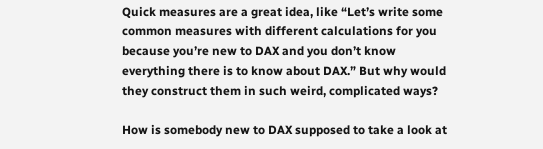Quick measures are a great idea, like “Let’s write some common measures with different calculations for you because you’re new to DAX and you don’t know everything there is to know about DAX.” But why would they construct them in such weird, complicated ways?

How is somebody new to DAX supposed to take a look at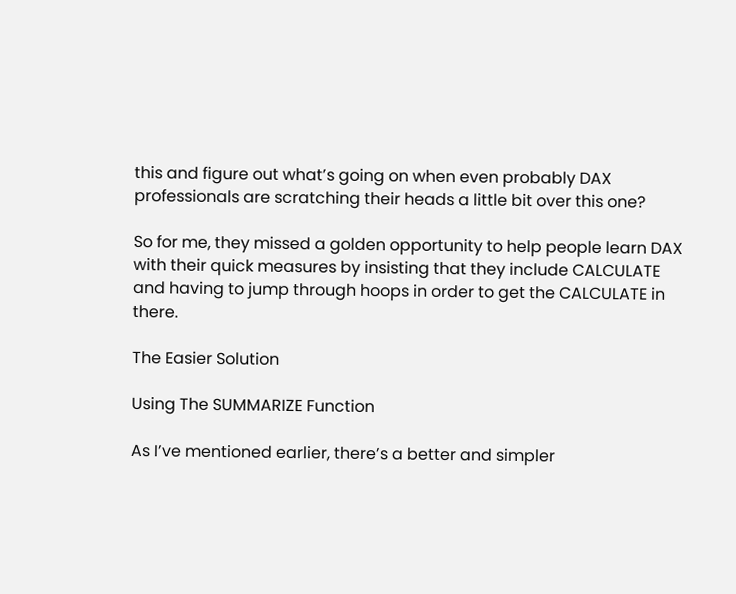this and figure out what’s going on when even probably DAX professionals are scratching their heads a little bit over this one?

So for me, they missed a golden opportunity to help people learn DAX with their quick measures by insisting that they include CALCULATE and having to jump through hoops in order to get the CALCULATE in there.

The Easier Solution

Using The SUMMARIZE Function

As I’ve mentioned earlier, there’s a better and simpler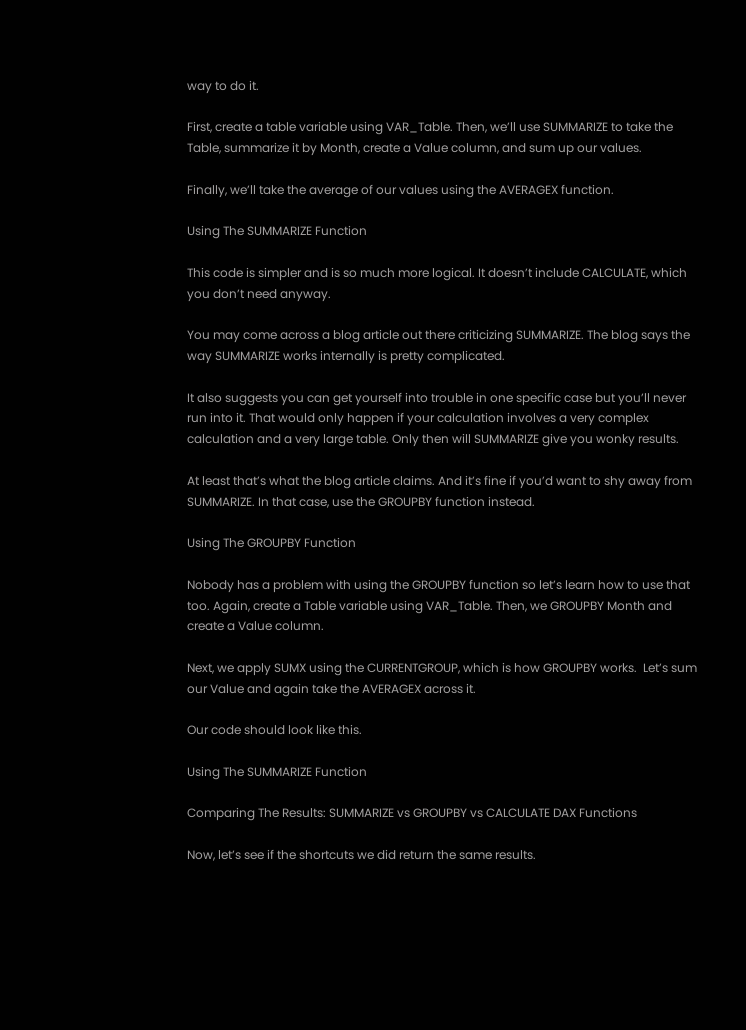way to do it.

First, create a table variable using VAR_Table. Then, we’ll use SUMMARIZE to take the Table, summarize it by Month, create a Value column, and sum up our values.

Finally, we’ll take the average of our values using the AVERAGEX function.

Using The SUMMARIZE Function

This code is simpler and is so much more logical. It doesn’t include CALCULATE, which you don’t need anyway.

You may come across a blog article out there criticizing SUMMARIZE. The blog says the way SUMMARIZE works internally is pretty complicated.

It also suggests you can get yourself into trouble in one specific case but you’ll never run into it. That would only happen if your calculation involves a very complex calculation and a very large table. Only then will SUMMARIZE give you wonky results.

At least that’s what the blog article claims. And it’s fine if you’d want to shy away from SUMMARIZE. In that case, use the GROUPBY function instead.

Using The GROUPBY Function

Nobody has a problem with using the GROUPBY function so let’s learn how to use that too. Again, create a Table variable using VAR_Table. Then, we GROUPBY Month and create a Value column.

Next, we apply SUMX using the CURRENTGROUP, which is how GROUPBY works.  Let’s sum our Value and again take the AVERAGEX across it.

Our code should look like this.

Using The SUMMARIZE Function

Comparing The Results: SUMMARIZE vs GROUPBY vs CALCULATE DAX Functions

Now, let’s see if the shortcuts we did return the same results.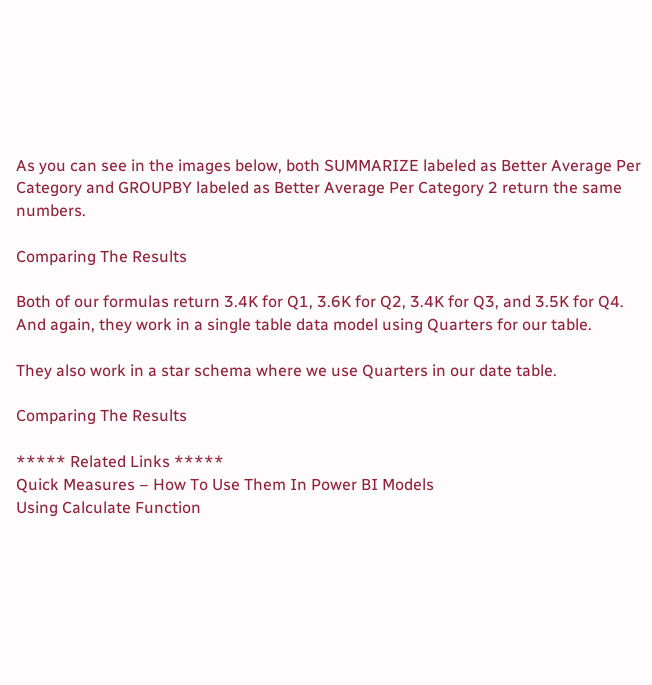As you can see in the images below, both SUMMARIZE labeled as Better Average Per Category and GROUPBY labeled as Better Average Per Category 2 return the same numbers.

Comparing The Results

Both of our formulas return 3.4K for Q1, 3.6K for Q2, 3.4K for Q3, and 3.5K for Q4. And again, they work in a single table data model using Quarters for our table.

They also work in a star schema where we use Quarters in our date table.

Comparing The Results

***** Related Links *****
Quick Measures – How To Use Them In Power BI Models
Using Calculate Function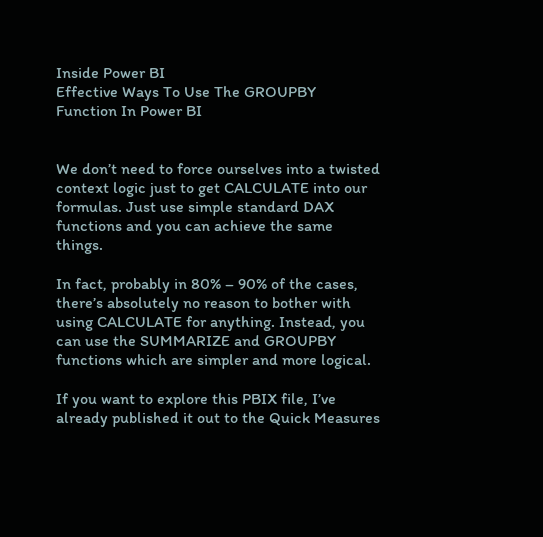Inside Power BI
Effective Ways To Use The GROUPBY Function In Power BI


We don’t need to force ourselves into a twisted context logic just to get CALCULATE into our formulas. Just use simple standard DAX functions and you can achieve the same things.

In fact, probably in 80% – 90% of the cases, there’s absolutely no reason to bother with using CALCULATE for anything. Instead, you can use the SUMMARIZE and GROUPBY functions which are simpler and more logical.

If you want to explore this PBIX file, I’ve already published it out to the Quick Measures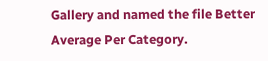Gallery and named the file Better Average Per Category.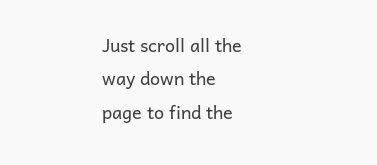Just scroll all the way down the page to find the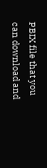PBIX file that you can download and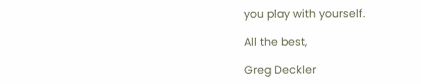you play with yourself.

All the best,

Greg Deckler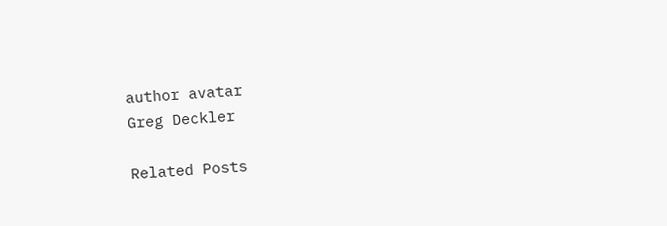author avatar
Greg Deckler

Related Posts